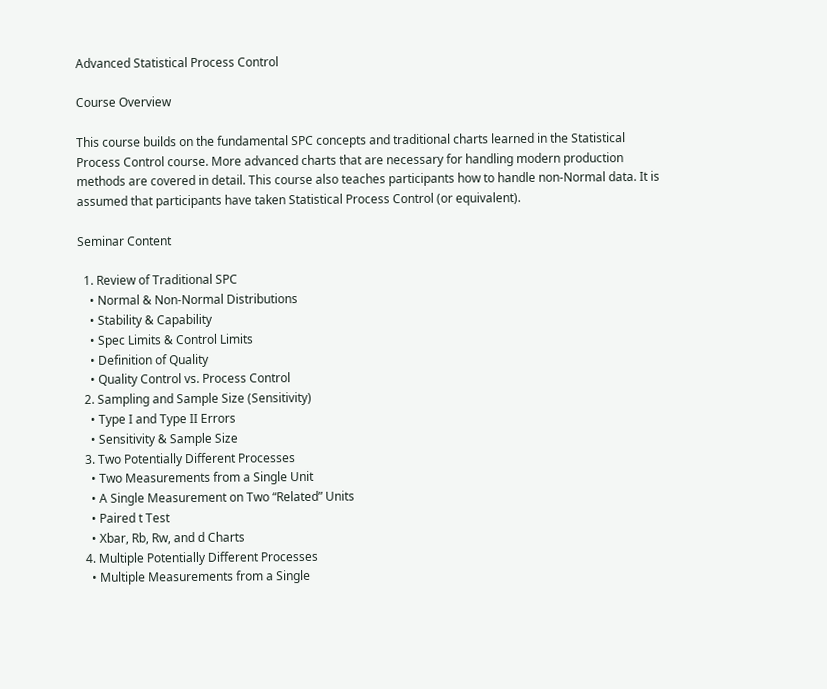Advanced Statistical Process Control

Course Overview

This course builds on the fundamental SPC concepts and traditional charts learned in the Statistical Process Control course. More advanced charts that are necessary for handling modern production methods are covered in detail. This course also teaches participants how to handle non-Normal data. It is assumed that participants have taken Statistical Process Control (or equivalent).

Seminar Content

  1. Review of Traditional SPC
    • Normal & Non-Normal Distributions
    • Stability & Capability
    • Spec Limits & Control Limits
    • Definition of Quality
    • Quality Control vs. Process Control
  2. Sampling and Sample Size (Sensitivity)
    • Type I and Type II Errors
    • Sensitivity & Sample Size
  3. Two Potentially Different Processes
    • Two Measurements from a Single Unit
    • A Single Measurement on Two “Related” Units
    • Paired t Test
    • Xbar, Rb, Rw, and d Charts
  4. Multiple Potentially Different Processes
    • Multiple Measurements from a Single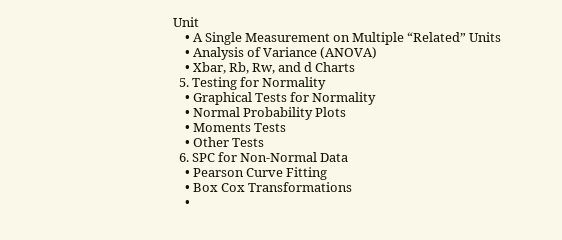Unit
    • A Single Measurement on Multiple “Related” Units
    • Analysis of Variance (ANOVA)
    • Xbar, Rb, Rw, and d Charts
  5. Testing for Normality
    • Graphical Tests for Normality
    • Normal Probability Plots
    • Moments Tests
    • Other Tests
  6. SPC for Non-Normal Data
    • Pearson Curve Fitting
    • Box Cox Transformations
    •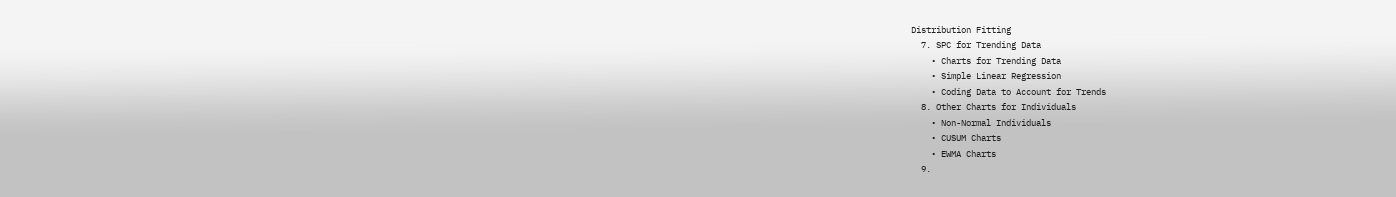Distribution Fitting
  7. SPC for Trending Data
    • Charts for Trending Data
    • Simple Linear Regression
    • Coding Data to Account for Trends
  8. Other Charts for Individuals
    • Non-Normal Individuals
    • CUSUM Charts
    • EWMA Charts
  9.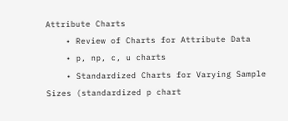Attribute Charts
    • Review of Charts for Attribute Data
    • p, np, c, u charts
    • Standardized Charts for Varying Sample Sizes (standardized p chart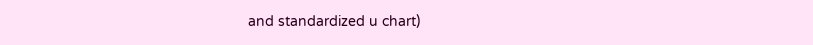and standardized u chart)